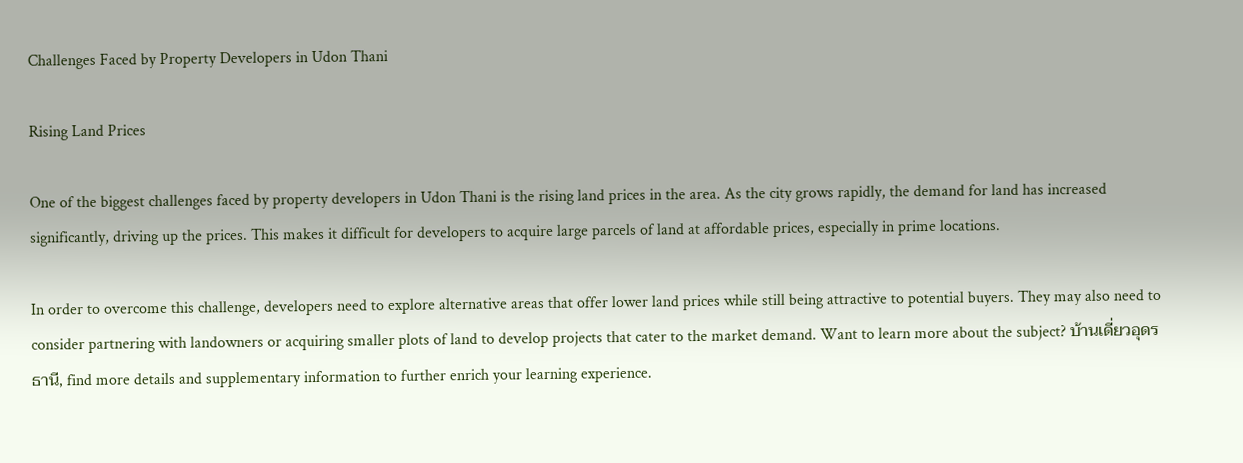Challenges Faced by Property Developers in Udon Thani

Rising Land Prices

One of the biggest challenges faced by property developers in Udon Thani is the rising land prices in the area. As the city grows rapidly, the demand for land has increased significantly, driving up the prices. This makes it difficult for developers to acquire large parcels of land at affordable prices, especially in prime locations.

In order to overcome this challenge, developers need to explore alternative areas that offer lower land prices while still being attractive to potential buyers. They may also need to consider partnering with landowners or acquiring smaller plots of land to develop projects that cater to the market demand. Want to learn more about the subject? บ้านเดี่ยวอุดรธานี, find more details and supplementary information to further enrich your learning experience.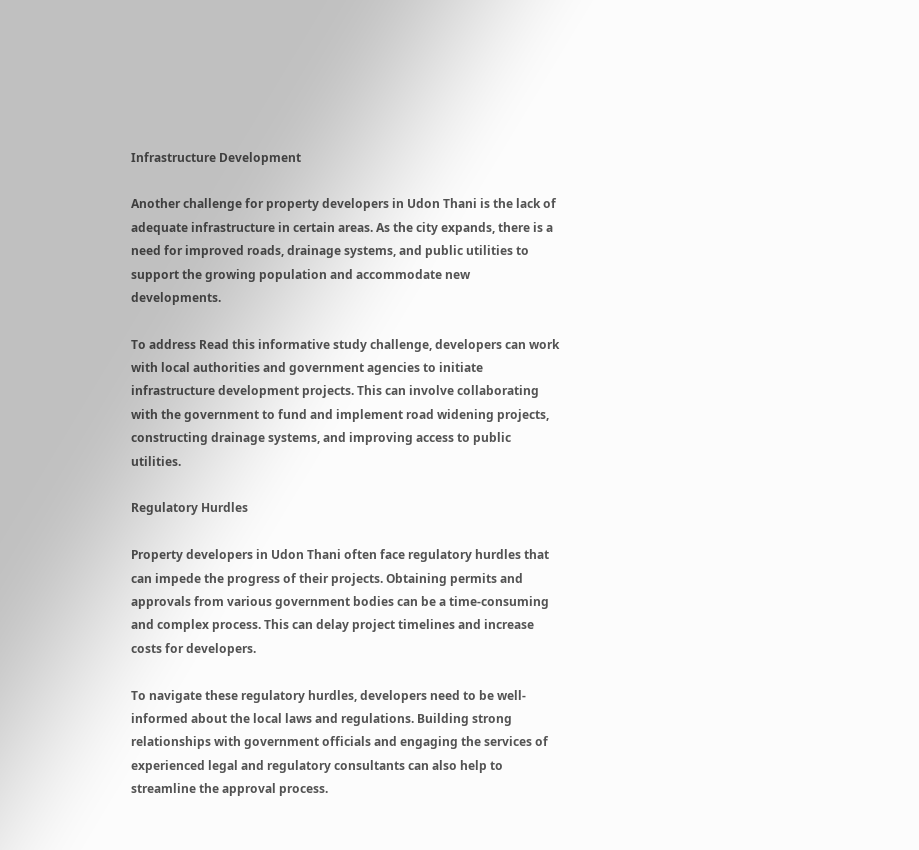Infrastructure Development

Another challenge for property developers in Udon Thani is the lack of adequate infrastructure in certain areas. As the city expands, there is a need for improved roads, drainage systems, and public utilities to support the growing population and accommodate new developments.

To address Read this informative study challenge, developers can work with local authorities and government agencies to initiate infrastructure development projects. This can involve collaborating with the government to fund and implement road widening projects, constructing drainage systems, and improving access to public utilities.

Regulatory Hurdles

Property developers in Udon Thani often face regulatory hurdles that can impede the progress of their projects. Obtaining permits and approvals from various government bodies can be a time-consuming and complex process. This can delay project timelines and increase costs for developers.

To navigate these regulatory hurdles, developers need to be well-informed about the local laws and regulations. Building strong relationships with government officials and engaging the services of experienced legal and regulatory consultants can also help to streamline the approval process.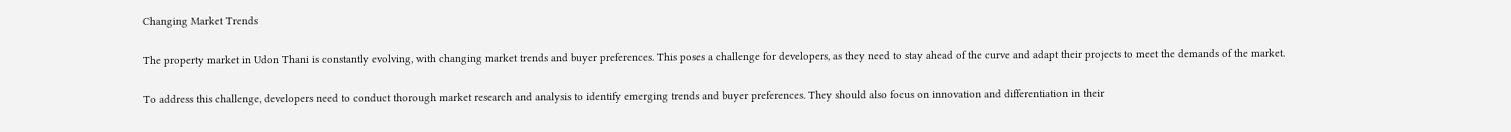Changing Market Trends

The property market in Udon Thani is constantly evolving, with changing market trends and buyer preferences. This poses a challenge for developers, as they need to stay ahead of the curve and adapt their projects to meet the demands of the market.

To address this challenge, developers need to conduct thorough market research and analysis to identify emerging trends and buyer preferences. They should also focus on innovation and differentiation in their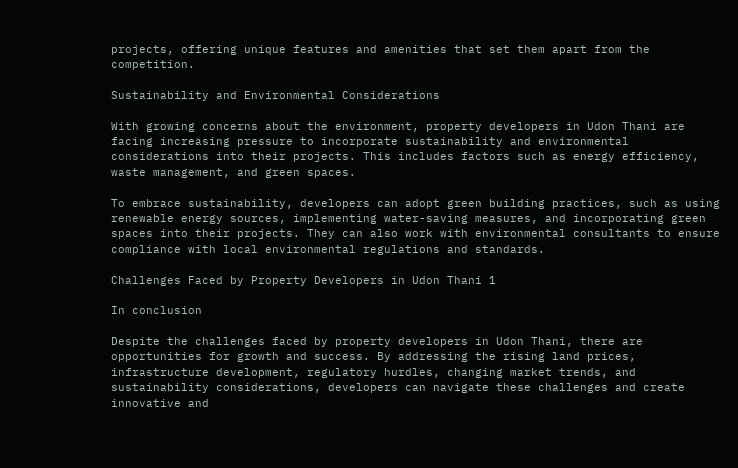projects, offering unique features and amenities that set them apart from the competition.

Sustainability and Environmental Considerations

With growing concerns about the environment, property developers in Udon Thani are facing increasing pressure to incorporate sustainability and environmental considerations into their projects. This includes factors such as energy efficiency, waste management, and green spaces.

To embrace sustainability, developers can adopt green building practices, such as using renewable energy sources, implementing water-saving measures, and incorporating green spaces into their projects. They can also work with environmental consultants to ensure compliance with local environmental regulations and standards.

Challenges Faced by Property Developers in Udon Thani 1

In conclusion

Despite the challenges faced by property developers in Udon Thani, there are opportunities for growth and success. By addressing the rising land prices, infrastructure development, regulatory hurdles, changing market trends, and sustainability considerations, developers can navigate these challenges and create innovative and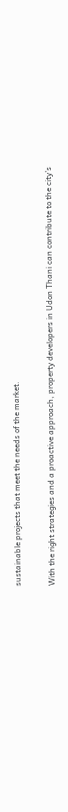sustainable projects that meet the needs of the market.

With the right strategies and a proactive approach, property developers in Udon Thani can contribute to the city’s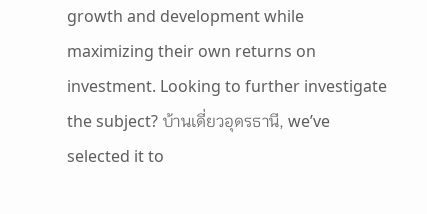growth and development while maximizing their own returns on investment. Looking to further investigate the subject? บ้านเดี่ยวอุดรธานี, we’ve selected it to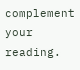complement your reading.